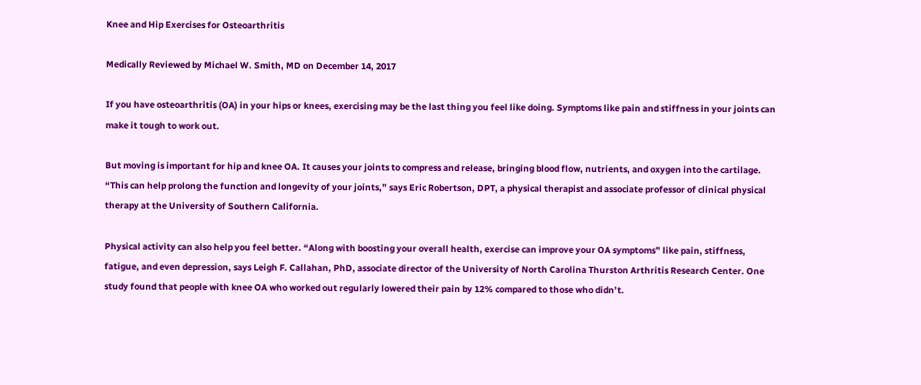Knee and Hip Exercises for Osteoarthritis

Medically Reviewed by Michael W. Smith, MD on December 14, 2017

If you have osteoarthritis (OA) in your hips or knees, exercising may be the last thing you feel like doing. Symptoms like pain and stiffness in your joints can make it tough to work out.

But moving is important for hip and knee OA. It causes your joints to compress and release, bringing blood flow, nutrients, and oxygen into the cartilage. “This can help prolong the function and longevity of your joints,” says Eric Robertson, DPT, a physical therapist and associate professor of clinical physical therapy at the University of Southern California.

Physical activity can also help you feel better. “Along with boosting your overall health, exercise can improve your OA symptoms” like pain, stiffness, fatigue, and even depression, says Leigh F. Callahan, PhD, associate director of the University of North Carolina Thurston Arthritis Research Center. One study found that people with knee OA who worked out regularly lowered their pain by 12% compared to those who didn’t.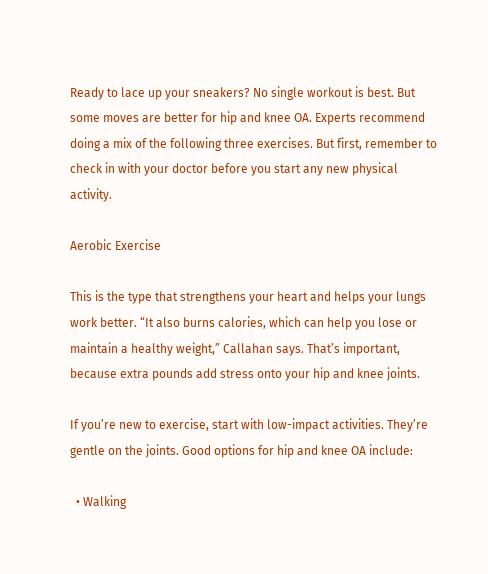Ready to lace up your sneakers? No single workout is best. But some moves are better for hip and knee OA. Experts recommend doing a mix of the following three exercises. But first, remember to check in with your doctor before you start any new physical activity.

Aerobic Exercise

This is the type that strengthens your heart and helps your lungs work better. “It also burns calories, which can help you lose or maintain a healthy weight,” Callahan says. That’s important, because extra pounds add stress onto your hip and knee joints.

If you’re new to exercise, start with low-impact activities. They’re gentle on the joints. Good options for hip and knee OA include:

  • Walking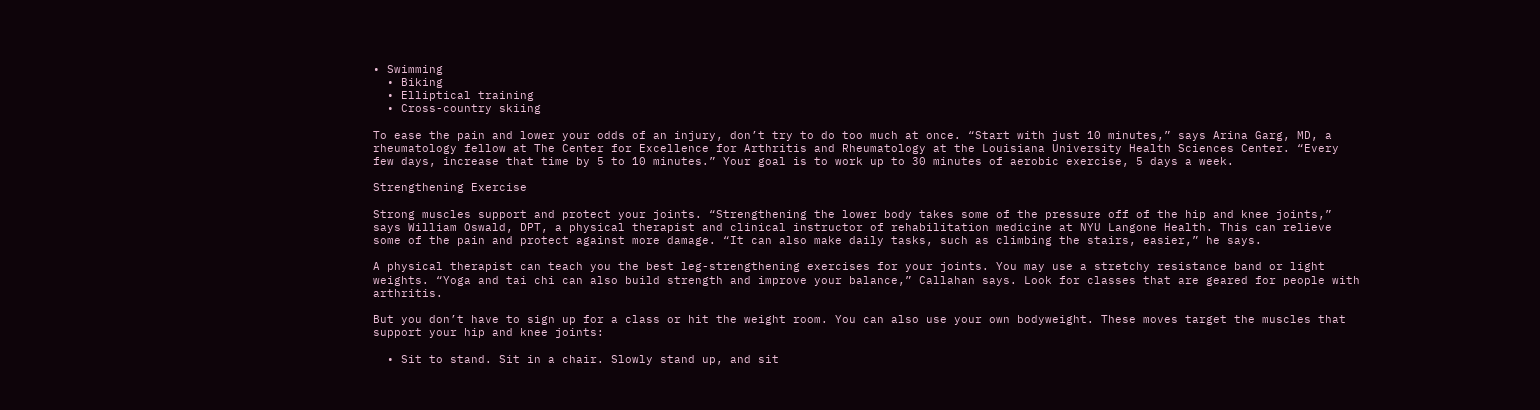• Swimming
  • Biking
  • Elliptical training
  • Cross-country skiing

To ease the pain and lower your odds of an injury, don’t try to do too much at once. “Start with just 10 minutes,” says Arina Garg, MD, a rheumatology fellow at The Center for Excellence for Arthritis and Rheumatology at the Louisiana University Health Sciences Center. “Every few days, increase that time by 5 to 10 minutes.” Your goal is to work up to 30 minutes of aerobic exercise, 5 days a week.

Strengthening Exercise

Strong muscles support and protect your joints. “Strengthening the lower body takes some of the pressure off of the hip and knee joints,” says William Oswald, DPT, a physical therapist and clinical instructor of rehabilitation medicine at NYU Langone Health. This can relieve some of the pain and protect against more damage. “It can also make daily tasks, such as climbing the stairs, easier,” he says.

A physical therapist can teach you the best leg-strengthening exercises for your joints. You may use a stretchy resistance band or light weights. “Yoga and tai chi can also build strength and improve your balance,” Callahan says. Look for classes that are geared for people with arthritis.

But you don’t have to sign up for a class or hit the weight room. You can also use your own bodyweight. These moves target the muscles that support your hip and knee joints:

  • Sit to stand. Sit in a chair. Slowly stand up, and sit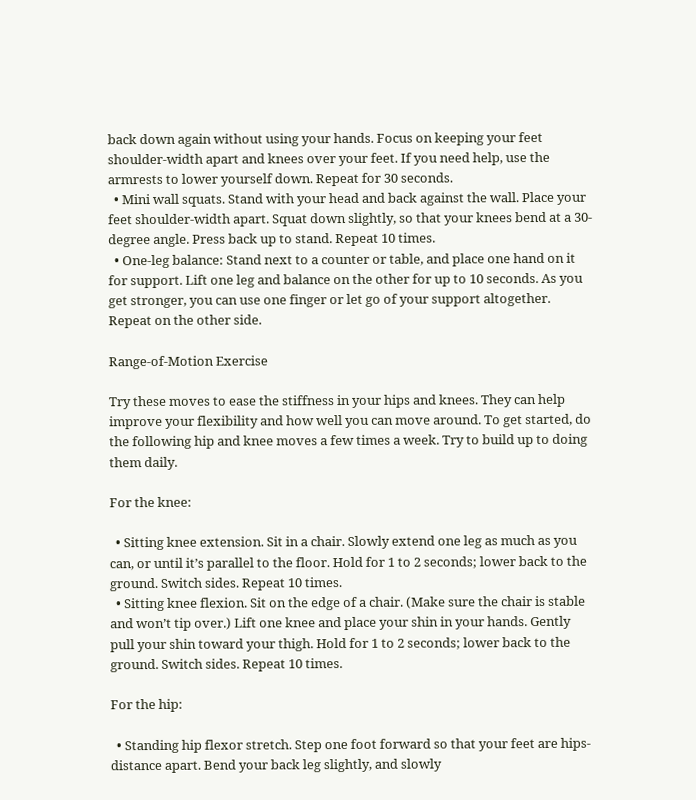back down again without using your hands. Focus on keeping your feet shoulder-width apart and knees over your feet. If you need help, use the armrests to lower yourself down. Repeat for 30 seconds.
  • Mini wall squats. Stand with your head and back against the wall. Place your feet shoulder-width apart. Squat down slightly, so that your knees bend at a 30-degree angle. Press back up to stand. Repeat 10 times.
  • One-leg balance: Stand next to a counter or table, and place one hand on it for support. Lift one leg and balance on the other for up to 10 seconds. As you get stronger, you can use one finger or let go of your support altogether. Repeat on the other side.

Range-of-Motion Exercise

Try these moves to ease the stiffness in your hips and knees. They can help improve your flexibility and how well you can move around. To get started, do the following hip and knee moves a few times a week. Try to build up to doing them daily.

For the knee:

  • Sitting knee extension. Sit in a chair. Slowly extend one leg as much as you can, or until it’s parallel to the floor. Hold for 1 to 2 seconds; lower back to the ground. Switch sides. Repeat 10 times.
  • Sitting knee flexion. Sit on the edge of a chair. (Make sure the chair is stable and won’t tip over.) Lift one knee and place your shin in your hands. Gently pull your shin toward your thigh. Hold for 1 to 2 seconds; lower back to the ground. Switch sides. Repeat 10 times.

For the hip:

  • Standing hip flexor stretch. Step one foot forward so that your feet are hips-distance apart. Bend your back leg slightly, and slowly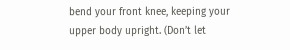bend your front knee, keeping your upper body upright. (Don’t let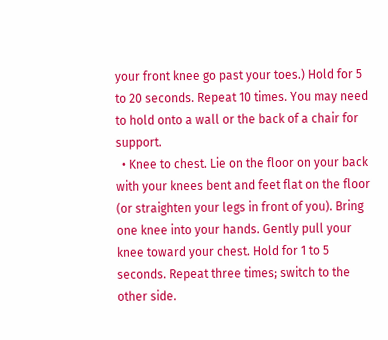your front knee go past your toes.) Hold for 5 to 20 seconds. Repeat 10 times. You may need to hold onto a wall or the back of a chair for support.
  • Knee to chest. Lie on the floor on your back with your knees bent and feet flat on the floor (or straighten your legs in front of you). Bring one knee into your hands. Gently pull your knee toward your chest. Hold for 1 to 5 seconds. Repeat three times; switch to the other side.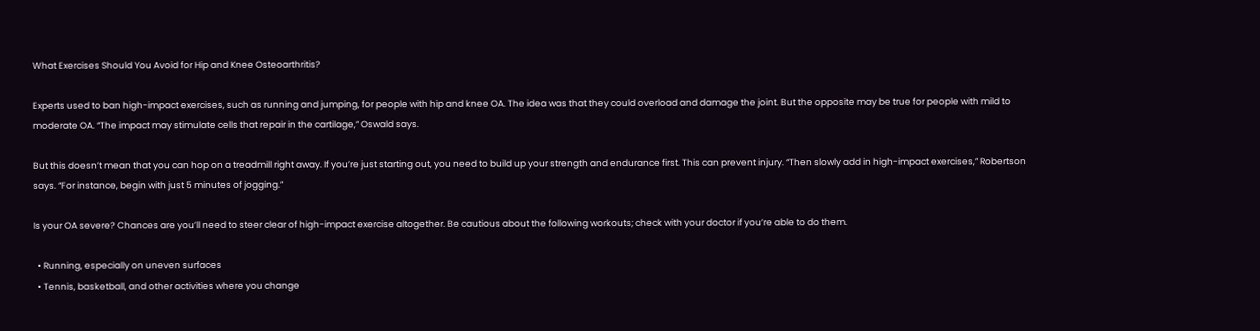What Exercises Should You Avoid for Hip and Knee Osteoarthritis?

Experts used to ban high-impact exercises, such as running and jumping, for people with hip and knee OA. The idea was that they could overload and damage the joint. But the opposite may be true for people with mild to moderate OA. “The impact may stimulate cells that repair in the cartilage,” Oswald says.

But this doesn’t mean that you can hop on a treadmill right away. If you’re just starting out, you need to build up your strength and endurance first. This can prevent injury. “Then slowly add in high-impact exercises,” Robertson says. “For instance, begin with just 5 minutes of jogging.”

Is your OA severe? Chances are you’ll need to steer clear of high-impact exercise altogether. Be cautious about the following workouts; check with your doctor if you’re able to do them.

  • Running, especially on uneven surfaces
  • Tennis, basketball, and other activities where you change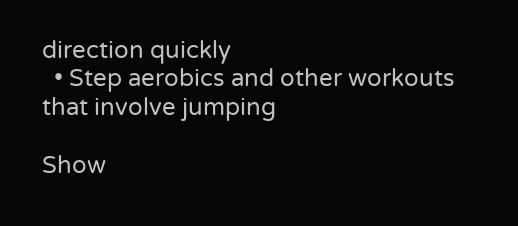direction quickly
  • Step aerobics and other workouts that involve jumping

Show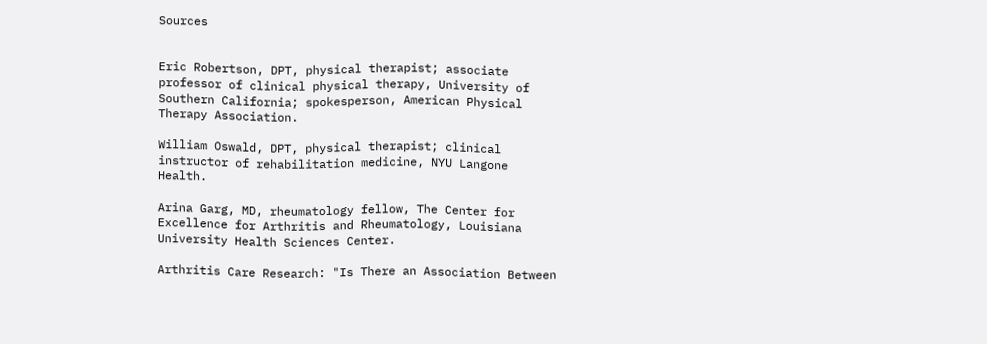Sources


Eric Robertson, DPT, physical therapist; associate professor of clinical physical therapy, University of Southern California; spokesperson, American Physical Therapy Association.

William Oswald, DPT, physical therapist; clinical instructor of rehabilitation medicine, NYU Langone Health.

Arina Garg, MD, rheumatology fellow, The Center for Excellence for Arthritis and Rheumatology, Louisiana University Health Sciences Center.

Arthritis Care Research: "Is There an Association Between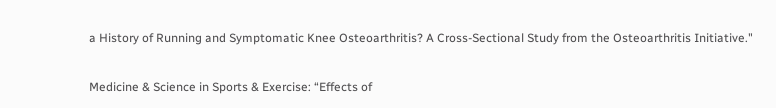a History of Running and Symptomatic Knee Osteoarthritis? A Cross-Sectional Study from the Osteoarthritis Initiative."

Medicine & Science in Sports & Exercise: “Effects of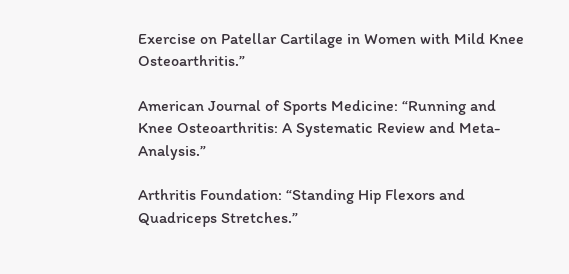Exercise on Patellar Cartilage in Women with Mild Knee Osteoarthritis.”

American Journal of Sports Medicine: “Running and Knee Osteoarthritis: A Systematic Review and Meta-Analysis.”

Arthritis Foundation: “Standing Hip Flexors and Quadriceps Stretches.”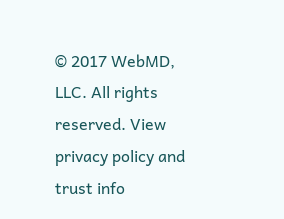© 2017 WebMD, LLC. All rights reserved. View privacy policy and trust info